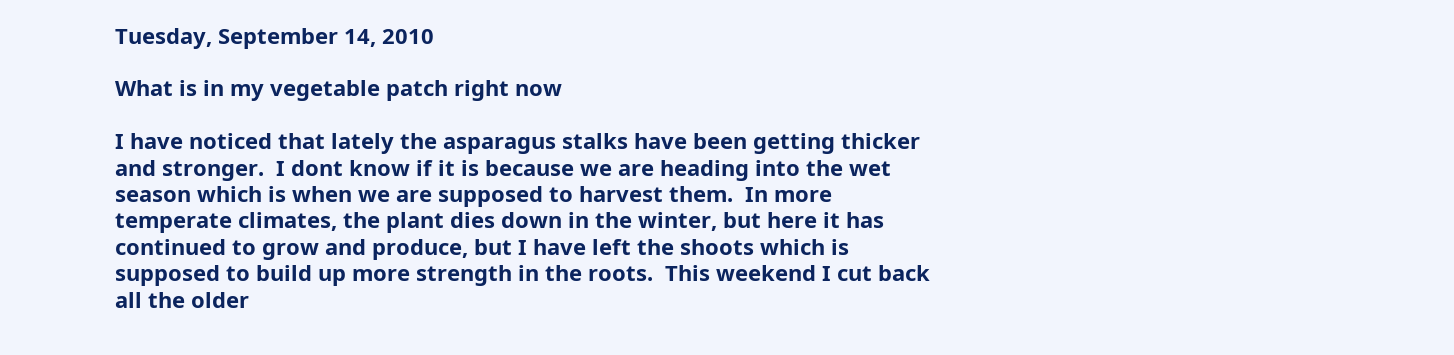Tuesday, September 14, 2010

What is in my vegetable patch right now

I have noticed that lately the asparagus stalks have been getting thicker and stronger.  I dont know if it is because we are heading into the wet season which is when we are supposed to harvest them.  In more temperate climates, the plant dies down in the winter, but here it has continued to grow and produce, but I have left the shoots which is supposed to build up more strength in the roots.  This weekend I cut back all the older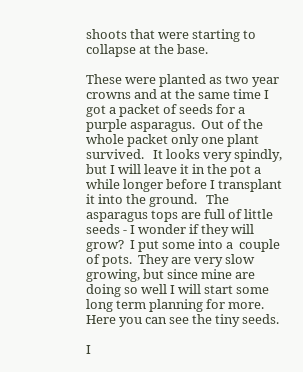shoots that were starting to collapse at the base.

These were planted as two year crowns and at the same time I got a packet of seeds for a purple asparagus.  Out of the whole packet only one plant survived.   It looks very spindly, but I will leave it in the pot a while longer before I transplant it into the ground.   The asparagus tops are full of little seeds - I wonder if they will grow?  I put some into a  couple of pots.  They are very slow growing, but since mine are doing so well I will start some long term planning for more.  Here you can see the tiny seeds.

I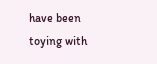have been toying with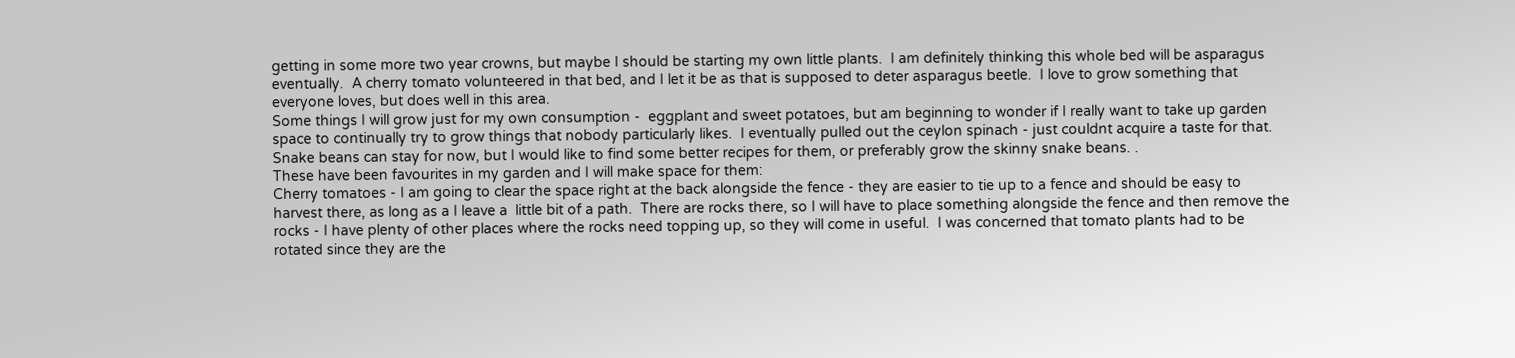getting in some more two year crowns, but maybe I should be starting my own little plants.  I am definitely thinking this whole bed will be asparagus eventually.  A cherry tomato volunteered in that bed, and I let it be as that is supposed to deter asparagus beetle.  I love to grow something that everyone loves, but does well in this area.
Some things I will grow just for my own consumption -  eggplant and sweet potatoes, but am beginning to wonder if I really want to take up garden space to continually try to grow things that nobody particularly likes.  I eventually pulled out the ceylon spinach - just couldnt acquire a taste for that.   Snake beans can stay for now, but I would like to find some better recipes for them, or preferably grow the skinny snake beans. .
These have been favourites in my garden and I will make space for them:
Cherry tomatoes - I am going to clear the space right at the back alongside the fence - they are easier to tie up to a fence and should be easy to harvest there, as long as a I leave a  little bit of a path.  There are rocks there, so I will have to place something alongside the fence and then remove the rocks - I have plenty of other places where the rocks need topping up, so they will come in useful.  I was concerned that tomato plants had to be rotated since they are the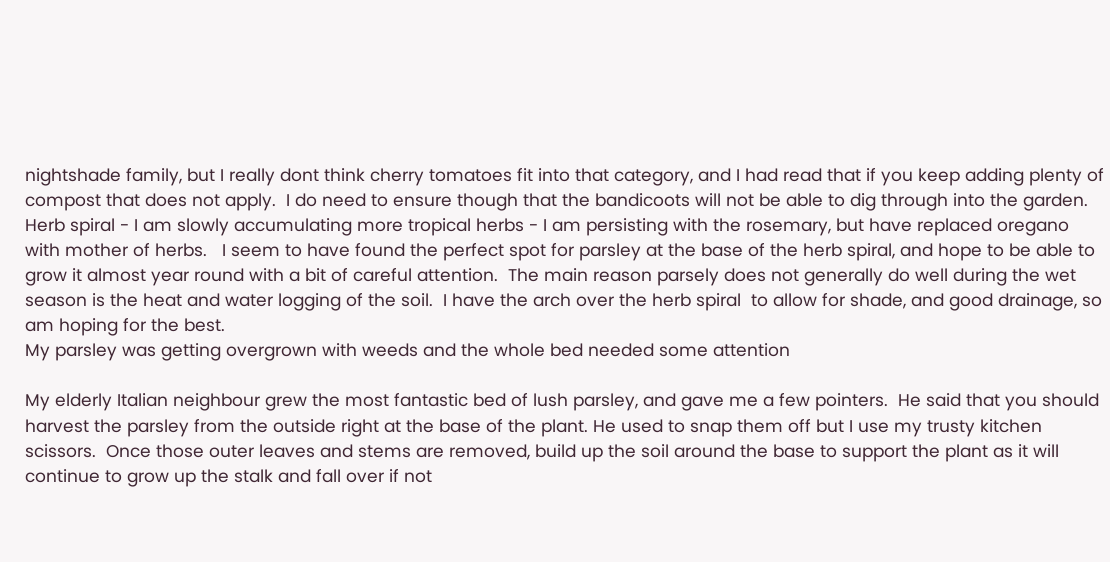nightshade family, but I really dont think cherry tomatoes fit into that category, and I had read that if you keep adding plenty of compost that does not apply.  I do need to ensure though that the bandicoots will not be able to dig through into the garden.
Herb spiral - I am slowly accumulating more tropical herbs - I am persisting with the rosemary, but have replaced oregano with mother of herbs.   I seem to have found the perfect spot for parsley at the base of the herb spiral, and hope to be able to grow it almost year round with a bit of careful attention.  The main reason parsely does not generally do well during the wet season is the heat and water logging of the soil.  I have the arch over the herb spiral  to allow for shade, and good drainage, so am hoping for the best.
My parsley was getting overgrown with weeds and the whole bed needed some attention

My elderly Italian neighbour grew the most fantastic bed of lush parsley, and gave me a few pointers.  He said that you should harvest the parsley from the outside right at the base of the plant. He used to snap them off but I use my trusty kitchen scissors.  Once those outer leaves and stems are removed, build up the soil around the base to support the plant as it will continue to grow up the stalk and fall over if not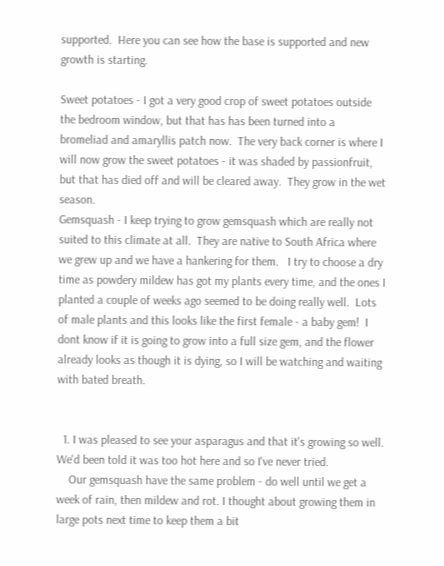supported.  Here you can see how the base is supported and new growth is starting.

Sweet potatoes - I got a very good crop of sweet potatoes outside the bedroom window, but that has has been turned into a  bromeliad and amaryllis patch now.  The very back corner is where I will now grow the sweet potatoes - it was shaded by passionfruit, but that has died off and will be cleared away.  They grow in the wet season.
Gemsquash - I keep trying to grow gemsquash which are really not suited to this climate at all.  They are native to South Africa where we grew up and we have a hankering for them.   I try to choose a dry time as powdery mildew has got my plants every time, and the ones I planted a couple of weeks ago seemed to be doing really well.  Lots of male plants and this looks like the first female - a baby gem!  I dont know if it is going to grow into a full size gem, and the flower already looks as though it is dying, so I will be watching and waiting with bated breath.


  1. I was pleased to see your asparagus and that it's growing so well. We'd been told it was too hot here and so I've never tried.
    Our gemsquash have the same problem - do well until we get a week of rain, then mildew and rot. I thought about growing them in large pots next time to keep them a bit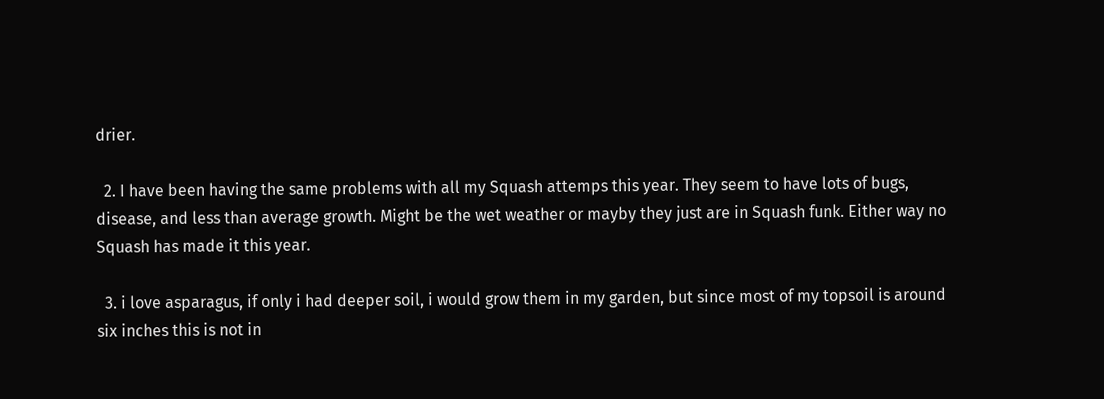drier.

  2. I have been having the same problems with all my Squash attemps this year. They seem to have lots of bugs, disease, and less than average growth. Might be the wet weather or mayby they just are in Squash funk. Either way no Squash has made it this year.

  3. i love asparagus, if only i had deeper soil, i would grow them in my garden, but since most of my topsoil is around six inches this is not in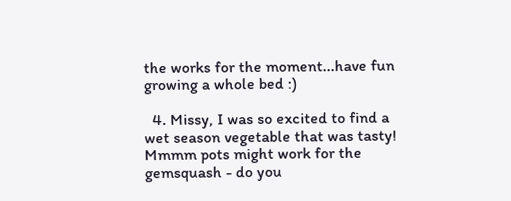the works for the moment...have fun growing a whole bed :)

  4. Missy, I was so excited to find a wet season vegetable that was tasty! Mmmm pots might work for the gemsquash - do you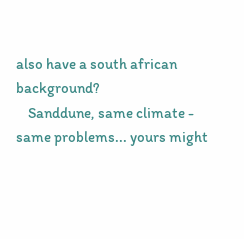also have a south african background?
    Sanddune, same climate - same problems... yours might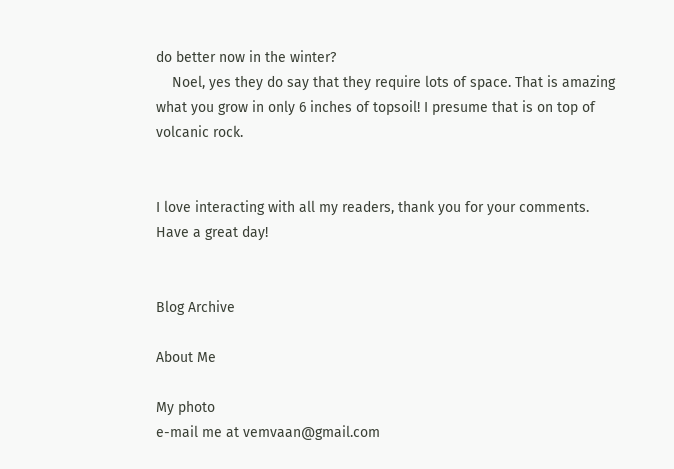do better now in the winter?
    Noel, yes they do say that they require lots of space. That is amazing what you grow in only 6 inches of topsoil! I presume that is on top of volcanic rock.


I love interacting with all my readers, thank you for your comments. Have a great day!


Blog Archive

About Me

My photo
e-mail me at vemvaan@gmail.com